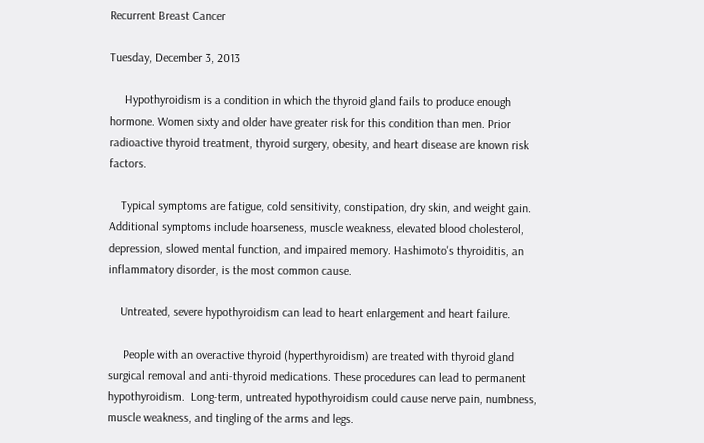Recurrent Breast Cancer

Tuesday, December 3, 2013

     Hypothyroidism is a condition in which the thyroid gland fails to produce enough hormone. Women sixty and older have greater risk for this condition than men. Prior radioactive thyroid treatment, thyroid surgery, obesity, and heart disease are known risk factors.

    Typical symptoms are fatigue, cold sensitivity, constipation, dry skin, and weight gain. Additional symptoms include hoarseness, muscle weakness, elevated blood cholesterol, depression, slowed mental function, and impaired memory. Hashimoto's thyroiditis, an inflammatory disorder, is the most common cause.

    Untreated, severe hypothyroidism can lead to heart enlargement and heart failure.

     People with an overactive thyroid (hyperthyroidism) are treated with thyroid gland surgical removal and anti-thyroid medications. These procedures can lead to permanent hypothyroidism.  Long-term, untreated hypothyroidism could cause nerve pain, numbness, muscle weakness, and tingling of the arms and legs.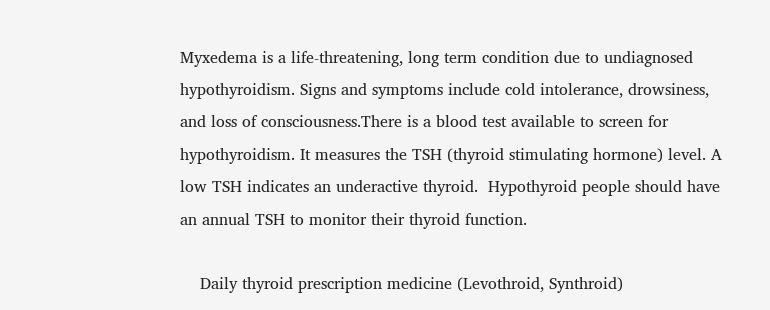Myxedema is a life-threatening, long term condition due to undiagnosed hypothyroidism. Signs and symptoms include cold intolerance, drowsiness, and loss of consciousness.There is a blood test available to screen for hypothyroidism. It measures the TSH (thyroid stimulating hormone) level. A low TSH indicates an underactive thyroid.  Hypothyroid people should have an annual TSH to monitor their thyroid function.

    Daily thyroid prescription medicine (Levothroid, Synthroid)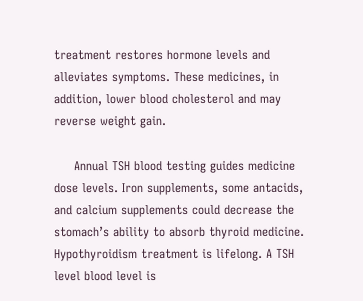treatment restores hormone levels and alleviates symptoms. These medicines, in addition, lower blood cholesterol and may reverse weight gain.

     Annual TSH blood testing guides medicine dose levels. Iron supplements, some antacids, and calcium supplements could decrease the stomach’s ability to absorb thyroid medicine. Hypothyroidism treatment is lifelong. A TSH level blood level is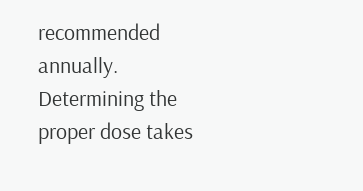recommended annually. Determining the proper dose takes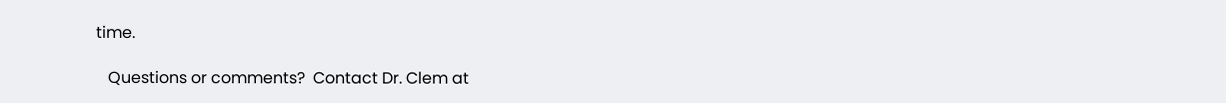time.

   Questions or comments?  Contact Dr. Clem at